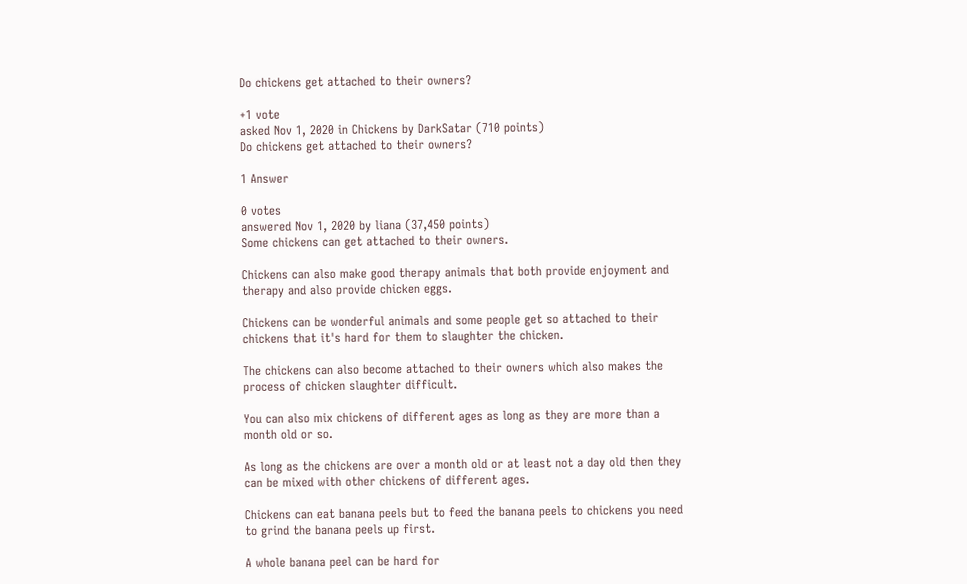Do chickens get attached to their owners?

+1 vote
asked Nov 1, 2020 in Chickens by DarkSatar (710 points)
Do chickens get attached to their owners?

1 Answer

0 votes
answered Nov 1, 2020 by liana (37,450 points)
Some chickens can get attached to their owners.

Chickens can also make good therapy animals that both provide enjoyment and therapy and also provide chicken eggs.

Chickens can be wonderful animals and some people get so attached to their chickens that it's hard for them to slaughter the chicken.

The chickens can also become attached to their owners which also makes the process of chicken slaughter difficult.

You can also mix chickens of different ages as long as they are more than a month old or so.

As long as the chickens are over a month old or at least not a day old then they can be mixed with other chickens of different ages.

Chickens can eat banana peels but to feed the banana peels to chickens you need to grind the banana peels up first.

A whole banana peel can be hard for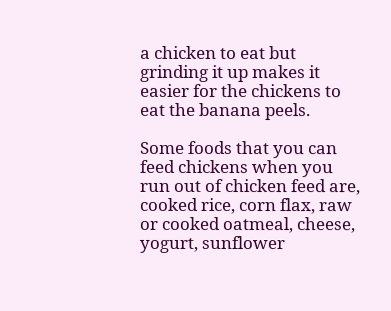a chicken to eat but grinding it up makes it easier for the chickens to eat the banana peels.

Some foods that you can feed chickens when you run out of chicken feed are, cooked rice, corn flax, raw or cooked oatmeal, cheese, yogurt, sunflower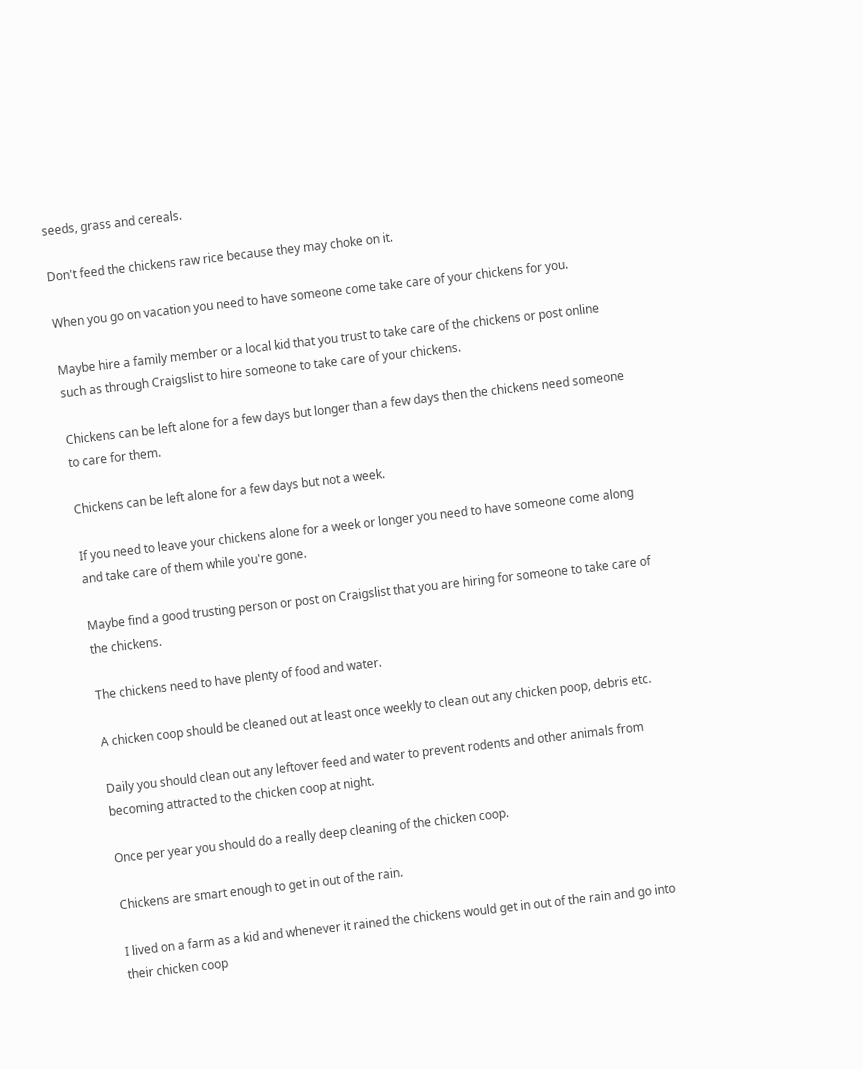seeds, grass and cereals.

Don't feed the chickens raw rice because they may choke on it.

When you go on vacation you need to have someone come take care of your chickens for you.

Maybe hire a family member or a local kid that you trust to take care of the chickens or post online such as through Craigslist to hire someone to take care of your chickens.

Chickens can be left alone for a few days but longer than a few days then the chickens need someone to care for them.

Chickens can be left alone for a few days but not a week.

If you need to leave your chickens alone for a week or longer you need to have someone come along and take care of them while you're gone.

Maybe find a good trusting person or post on Craigslist that you are hiring for someone to take care of the chickens.

The chickens need to have plenty of food and water.

A chicken coop should be cleaned out at least once weekly to clean out any chicken poop, debris etc.

Daily you should clean out any leftover feed and water to prevent rodents and other animals from becoming attracted to the chicken coop at night.

Once per year you should do a really deep cleaning of the chicken coop.

Chickens are smart enough to get in out of the rain.

I lived on a farm as a kid and whenever it rained the chickens would get in out of the rain and go into their chicken coop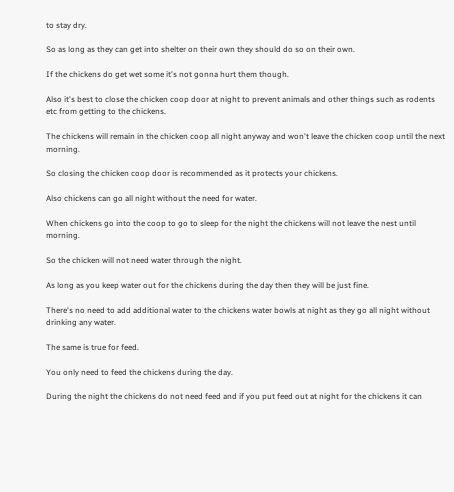to stay dry.

So as long as they can get into shelter on their own they should do so on their own.

If the chickens do get wet some it's not gonna hurt them though.

Also it's best to close the chicken coop door at night to prevent animals and other things such as rodents etc from getting to the chickens.

The chickens will remain in the chicken coop all night anyway and won't leave the chicken coop until the next morning.

So closing the chicken coop door is recommended as it protects your chickens.

Also chickens can go all night without the need for water.

When chickens go into the coop to go to sleep for the night the chickens will not leave the nest until morning.

So the chicken will not need water through the night.

As long as you keep water out for the chickens during the day then they will be just fine.

There's no need to add additional water to the chickens water bowls at night as they go all night without drinking any water.

The same is true for feed.

You only need to feed the chickens during the day.

During the night the chickens do not need feed and if you put feed out at night for the chickens it can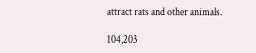attract rats and other animals.

104,203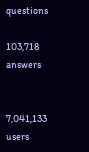questions

103,718 answers


7,041,133 users